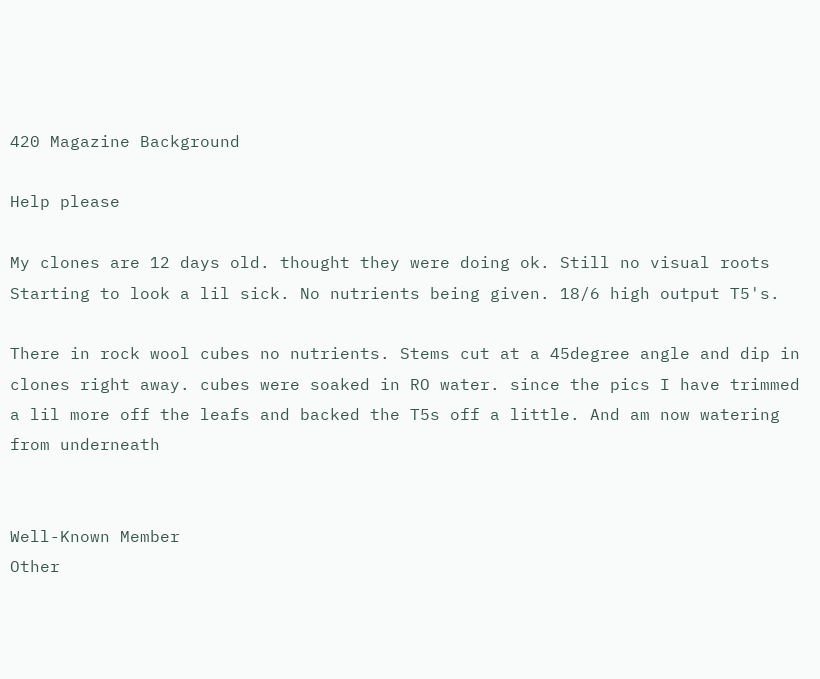420 Magazine Background

Help please

My clones are 12 days old. thought they were doing ok. Still no visual roots Starting to look a lil sick. No nutrients being given. 18/6 high output T5's.

There in rock wool cubes no nutrients. Stems cut at a 45degree angle and dip in clones right away. cubes were soaked in RO water. since the pics I have trimmed a lil more off the leafs and backed the T5s off a little. And am now watering from underneath


Well-Known Member
Other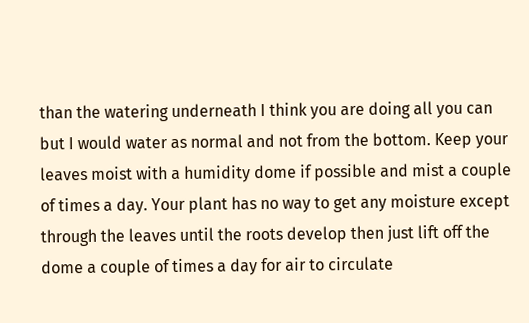than the watering underneath I think you are doing all you can but I would water as normal and not from the bottom. Keep your leaves moist with a humidity dome if possible and mist a couple of times a day. Your plant has no way to get any moisture except through the leaves until the roots develop then just lift off the dome a couple of times a day for air to circulate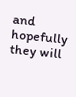and hopefully they will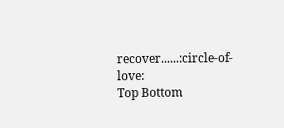recover......:circle-of-love:
Top Bottom